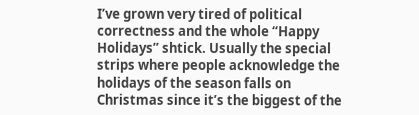I’ve grown very tired of political correctness and the whole “Happy Holidays” shtick. Usually the special strips where people acknowledge the holidays of the season falls on Christmas since it’s the biggest of the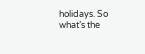holidays. So what’s the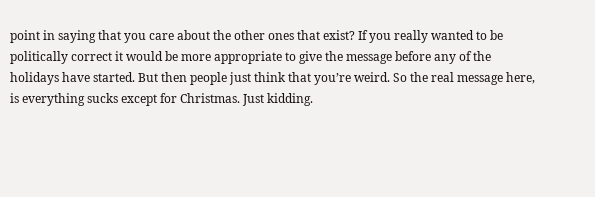point in saying that you care about the other ones that exist? If you really wanted to be politically correct it would be more appropriate to give the message before any of the holidays have started. But then people just think that you’re weird. So the real message here, is everything sucks except for Christmas. Just kidding.